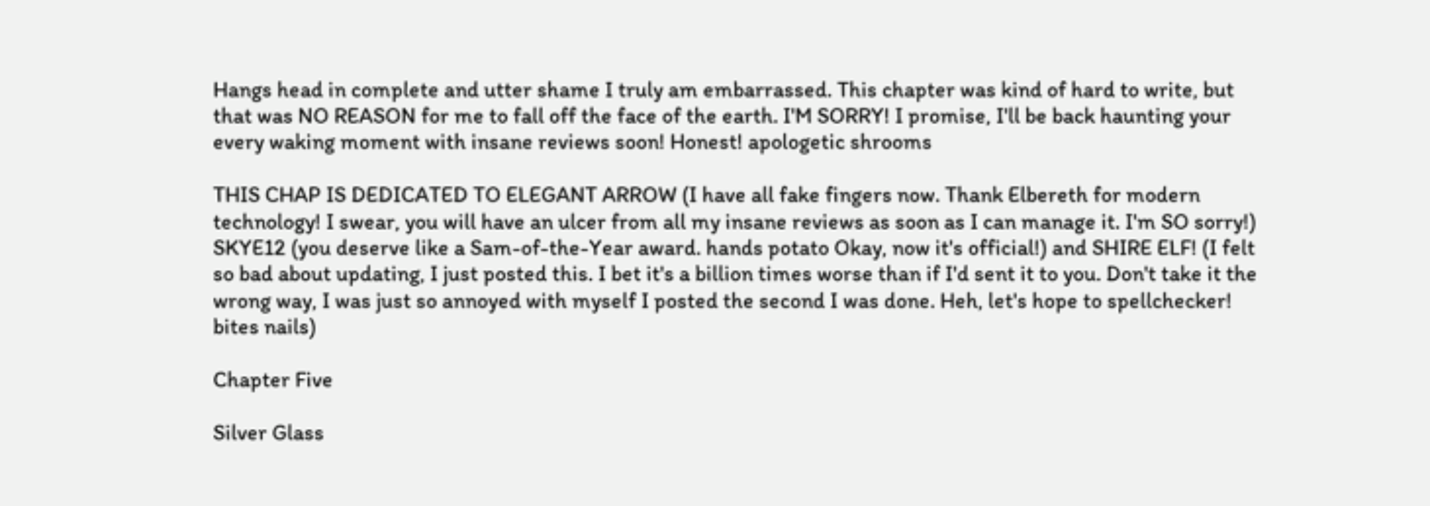Hangs head in complete and utter shame I truly am embarrassed. This chapter was kind of hard to write, but that was NO REASON for me to fall off the face of the earth. I'M SORRY! I promise, I'll be back haunting your every waking moment with insane reviews soon! Honest! apologetic shrooms

THIS CHAP IS DEDICATED TO ELEGANT ARROW (I have all fake fingers now. Thank Elbereth for modern technology! I swear, you will have an ulcer from all my insane reviews as soon as I can manage it. I'm SO sorry!) SKYE12 (you deserve like a Sam-of-the-Year award. hands potato Okay, now it's official!) and SHIRE ELF! (I felt so bad about updating, I just posted this. I bet it's a billion times worse than if I'd sent it to you. Don't take it the wrong way, I was just so annoyed with myself I posted the second I was done. Heh, let's hope to spellchecker! bites nails)

Chapter Five

Silver Glass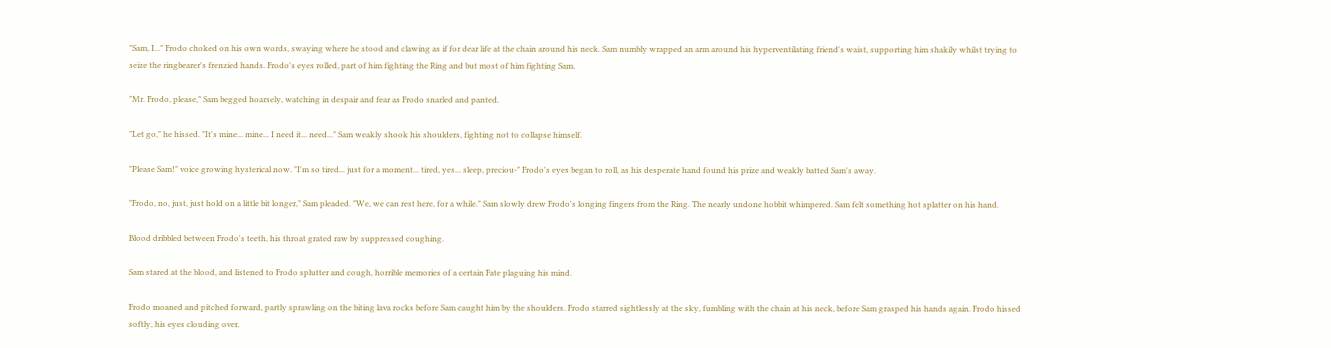"Sam, I..." Frodo choked on his own words, swaying where he stood and clawing as if for dear life at the chain around his neck. Sam numbly wrapped an arm around his hyperventilating friend's waist, supporting him shakily whilst trying to seize the ringbearer's frenzied hands. Frodo's eyes rolled, part of him fighting the Ring and but most of him fighting Sam.

"Mr. Frodo, please," Sam begged hoarsely, watching in despair and fear as Frodo snarled and panted.

"Let go," he hissed. "It's mine... mine... I need it... need..." Sam weakly shook his shoulders, fighting not to collapse himself.

"Please Sam!" voice growing hysterical now. "I'm so tired... just for a moment... tired, yes... sleep, preciou-" Frodo's eyes began to roll, as his desperate hand found his prize and weakly batted Sam's away.

"Frodo, no, just, just hold on a little bit longer," Sam pleaded. "We, we can rest here, for a while." Sam slowly drew Frodo's longing fingers from the Ring. The nearly undone hobbit whimpered. Sam felt something hot splatter on his hand.

Blood dribbled between Frodo's teeth, his throat grated raw by suppressed coughing.

Sam stared at the blood, and listened to Frodo splutter and cough, horrible memories of a certain Fate plaguing his mind.

Frodo moaned and pitched forward, partly sprawling on the biting lava rocks before Sam caught him by the shoulders. Frodo starred sightlessly at the sky, fumbling with the chain at his neck, before Sam grasped his hands again. Frodo hissed softly, his eyes clouding over.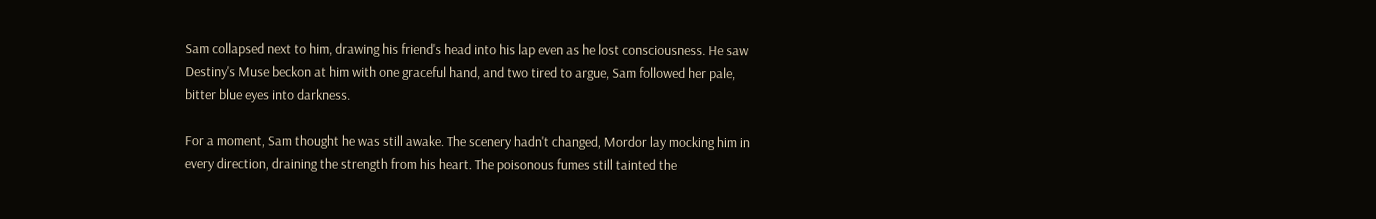Sam collapsed next to him, drawing his friend's head into his lap even as he lost consciousness. He saw Destiny's Muse beckon at him with one graceful hand, and two tired to argue, Sam followed her pale, bitter blue eyes into darkness.

For a moment, Sam thought he was still awake. The scenery hadn't changed, Mordor lay mocking him in every direction, draining the strength from his heart. The poisonous fumes still tainted the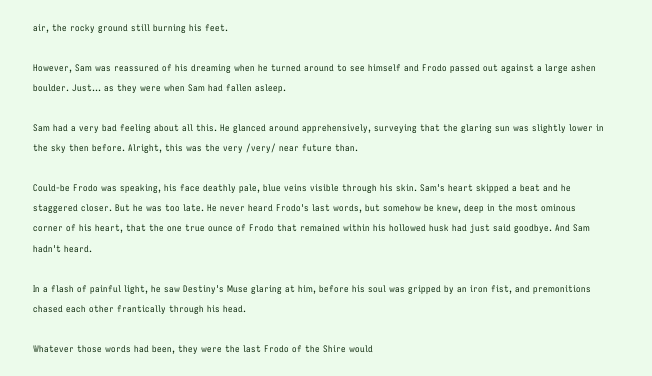air, the rocky ground still burning his feet.

However, Sam was reassured of his dreaming when he turned around to see himself and Frodo passed out against a large ashen boulder. Just... as they were when Sam had fallen asleep.

Sam had a very bad feeling about all this. He glanced around apprehensively, surveying that the glaring sun was slightly lower in the sky then before. Alright, this was the very /very/ near future than.

Could-be Frodo was speaking, his face deathly pale, blue veins visible through his skin. Sam's heart skipped a beat and he staggered closer. But he was too late. He never heard Frodo's last words, but somehow be knew, deep in the most ominous corner of his heart, that the one true ounce of Frodo that remained within his hollowed husk had just said goodbye. And Sam hadn't heard.

In a flash of painful light, he saw Destiny's Muse glaring at him, before his soul was gripped by an iron fist, and premonitions chased each other frantically through his head.

Whatever those words had been, they were the last Frodo of the Shire would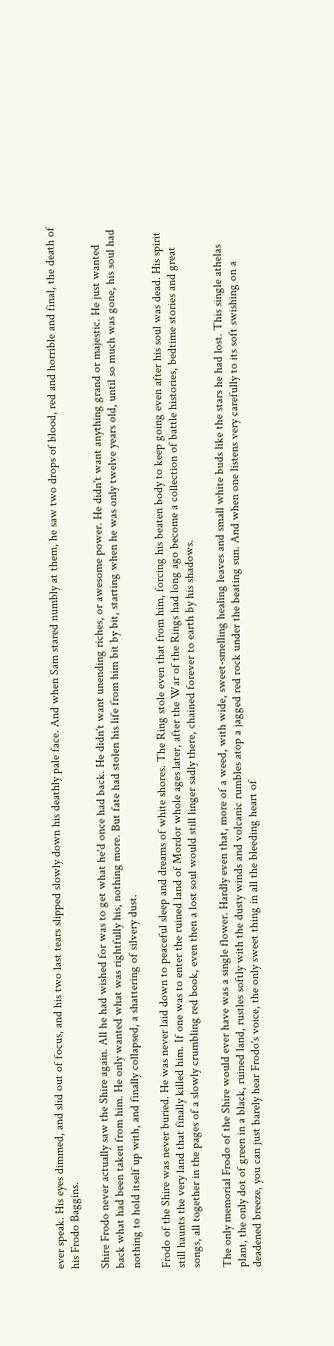ever speak. His eyes dimmed, and slid out of focus, and his two last tears slipped slowly down his deathly pale face. And when Sam stared numbly at them, he saw two drops of blood, red and horrible and final, the death of his Frodo Baggins.

Shire Frodo never actually saw the Shire again. All he had wished for was to get what he'd once had back. He didn't want unending riches, or awesome power. He didn't want anything grand or majestic. He just wanted back what had been taken from him. He only wanted what was rightfully his, nothing more. But fate had stolen his life from him bit by bit, starting when he was only twelve years old, until so much was gone, his soul had nothing to hold itself up with, and finally collapsed, a shattering of silvery dust.

Frodo of the Shire was never buried. He was never laid down to peaceful sleep and dreams of white shores. The Ring stole even that from him, forcing his beaten body to keep going even after his soul was dead. His spirit still haunts the very land that finally killed him. If one was to enter the ruined land of Mordor whole ages later, after the War of the Rings had long ago become a collection of battle histories, bedtime stories and great songs, all together in the pages of a slowly crumbling red book, even then a lost soul would still linger sadly there, chained forever to earth by his shadows.

The only memorial Frodo of the Shire would ever have was a single flower. Hardly even that, more of a weed, with wide, sweet-smelling healing leaves and small white buds like the stars he had lost. This single athelas plant, the only dot of green in a black, ruined land, rustles softly with the dusty winds and volcanic rumbles atop a jagged red rock under the beating sun. And when one listens very carefully to its soft swishing on a deadened breeze, you can just barely hear Frodo's voice, the only sweet thing in all the bleeding heart of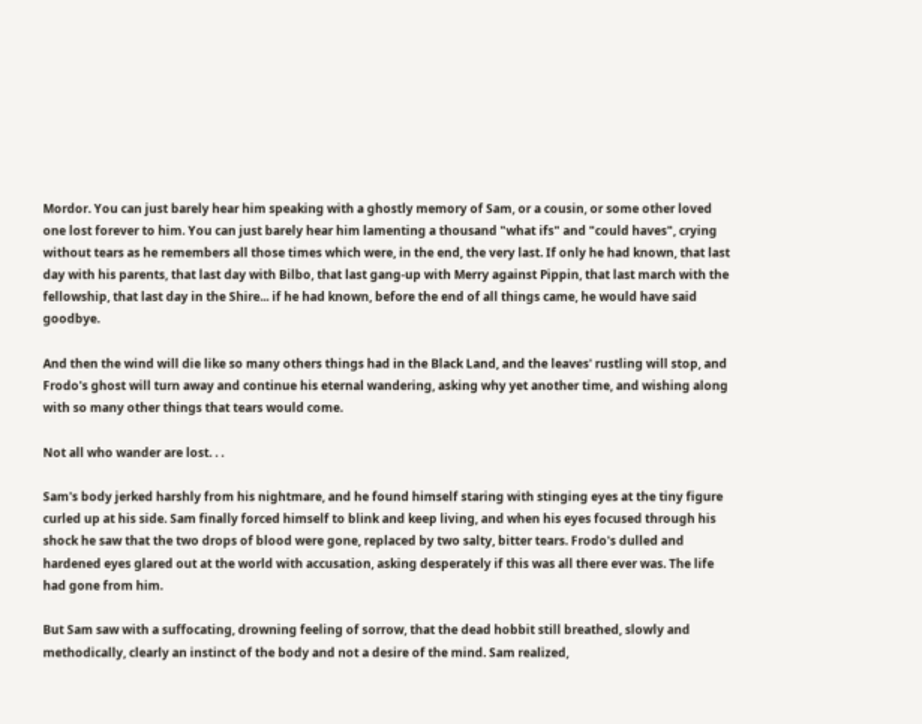Mordor. You can just barely hear him speaking with a ghostly memory of Sam, or a cousin, or some other loved one lost forever to him. You can just barely hear him lamenting a thousand "what ifs" and "could haves", crying without tears as he remembers all those times which were, in the end, the very last. If only he had known, that last day with his parents, that last day with Bilbo, that last gang-up with Merry against Pippin, that last march with the fellowship, that last day in the Shire... if he had known, before the end of all things came, he would have said goodbye.

And then the wind will die like so many others things had in the Black Land, and the leaves' rustling will stop, and Frodo's ghost will turn away and continue his eternal wandering, asking why yet another time, and wishing along with so many other things that tears would come.

Not all who wander are lost. . .

Sam's body jerked harshly from his nightmare, and he found himself staring with stinging eyes at the tiny figure curled up at his side. Sam finally forced himself to blink and keep living, and when his eyes focused through his shock he saw that the two drops of blood were gone, replaced by two salty, bitter tears. Frodo's dulled and hardened eyes glared out at the world with accusation, asking desperately if this was all there ever was. The life had gone from him.

But Sam saw with a suffocating, drowning feeling of sorrow, that the dead hobbit still breathed, slowly and methodically, clearly an instinct of the body and not a desire of the mind. Sam realized,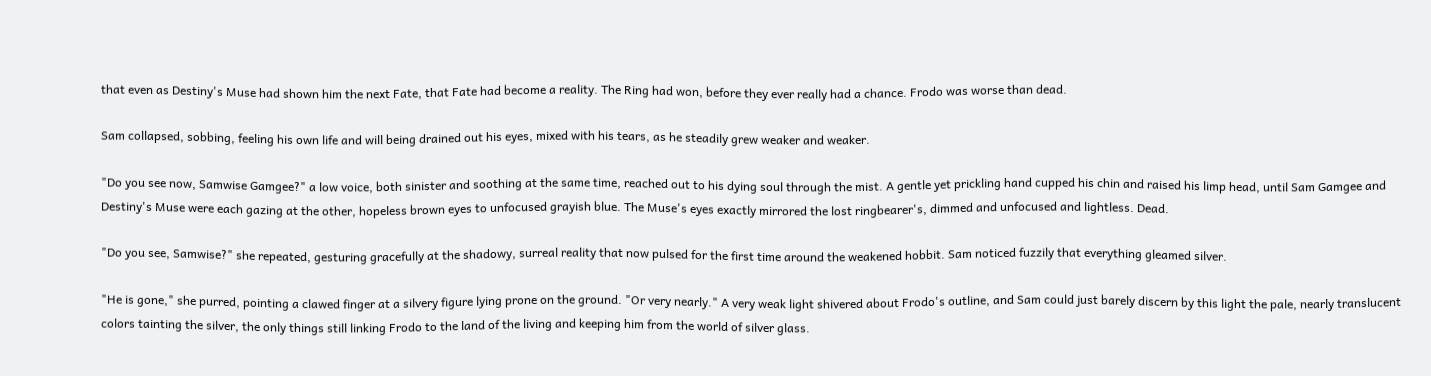that even as Destiny's Muse had shown him the next Fate, that Fate had become a reality. The Ring had won, before they ever really had a chance. Frodo was worse than dead.

Sam collapsed, sobbing, feeling his own life and will being drained out his eyes, mixed with his tears, as he steadily grew weaker and weaker.

"Do you see now, Samwise Gamgee?" a low voice, both sinister and soothing at the same time, reached out to his dying soul through the mist. A gentle yet prickling hand cupped his chin and raised his limp head, until Sam Gamgee and Destiny's Muse were each gazing at the other, hopeless brown eyes to unfocused grayish blue. The Muse's eyes exactly mirrored the lost ringbearer's, dimmed and unfocused and lightless. Dead.

"Do you see, Samwise?" she repeated, gesturing gracefully at the shadowy, surreal reality that now pulsed for the first time around the weakened hobbit. Sam noticed fuzzily that everything gleamed silver.

"He is gone," she purred, pointing a clawed finger at a silvery figure lying prone on the ground. "Or very nearly." A very weak light shivered about Frodo's outline, and Sam could just barely discern by this light the pale, nearly translucent colors tainting the silver, the only things still linking Frodo to the land of the living and keeping him from the world of silver glass.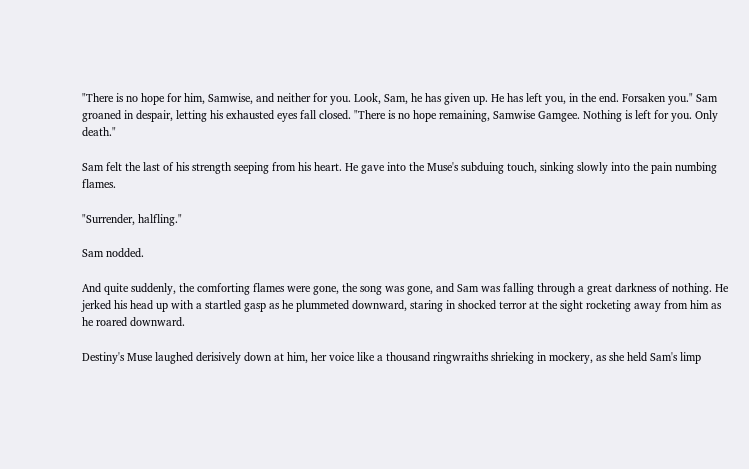"There is no hope for him, Samwise, and neither for you. Look, Sam, he has given up. He has left you, in the end. Forsaken you." Sam groaned in despair, letting his exhausted eyes fall closed. "There is no hope remaining, Samwise Gamgee. Nothing is left for you. Only death."

Sam felt the last of his strength seeping from his heart. He gave into the Muse's subduing touch, sinking slowly into the pain numbing flames.

"Surrender, halfling."

Sam nodded.

And quite suddenly, the comforting flames were gone, the song was gone, and Sam was falling through a great darkness of nothing. He jerked his head up with a startled gasp as he plummeted downward, staring in shocked terror at the sight rocketing away from him as he roared downward.

Destiny's Muse laughed derisively down at him, her voice like a thousand ringwraiths shrieking in mockery, as she held Sam's limp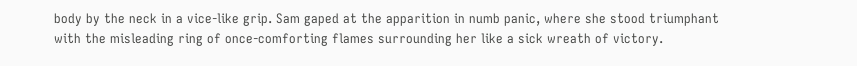body by the neck in a vice-like grip. Sam gaped at the apparition in numb panic, where she stood triumphant with the misleading ring of once-comforting flames surrounding her like a sick wreath of victory.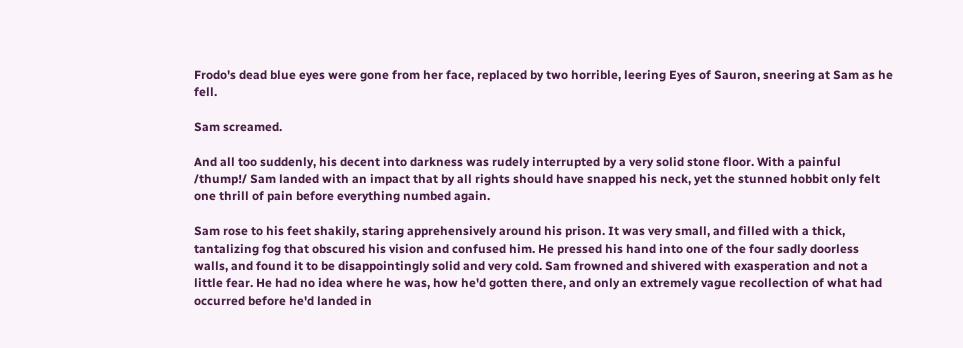Frodo's dead blue eyes were gone from her face, replaced by two horrible, leering Eyes of Sauron, sneering at Sam as he fell.

Sam screamed.

And all too suddenly, his decent into darkness was rudely interrupted by a very solid stone floor. With a painful /thump!/ Sam landed with an impact that by all rights should have snapped his neck, yet the stunned hobbit only felt one thrill of pain before everything numbed again.

Sam rose to his feet shakily, staring apprehensively around his prison. It was very small, and filled with a thick, tantalizing fog that obscured his vision and confused him. He pressed his hand into one of the four sadly doorless walls, and found it to be disappointingly solid and very cold. Sam frowned and shivered with exasperation and not a little fear. He had no idea where he was, how he'd gotten there, and only an extremely vague recollection of what had occurred before he'd landed in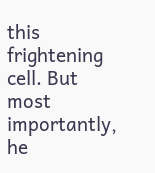this frightening cell. But most importantly, he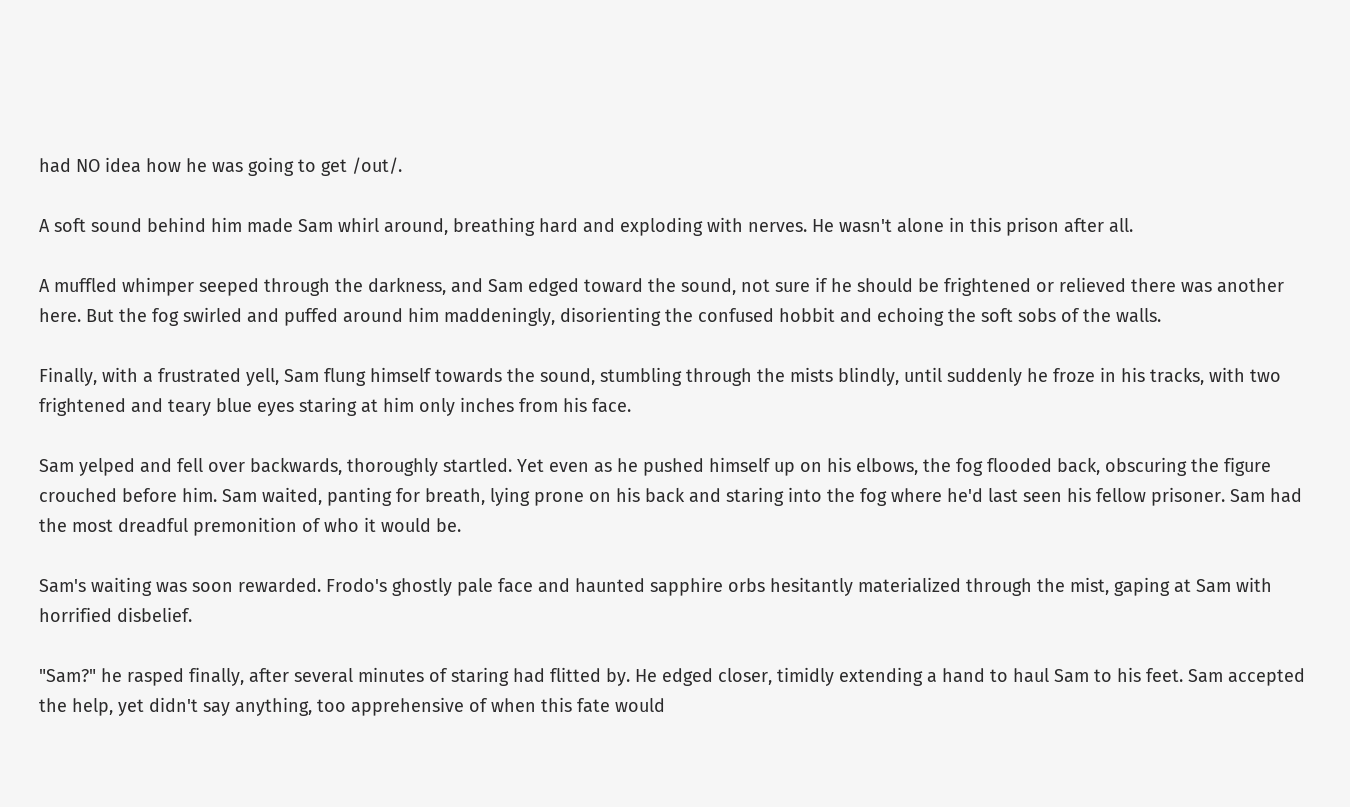had NO idea how he was going to get /out/.

A soft sound behind him made Sam whirl around, breathing hard and exploding with nerves. He wasn't alone in this prison after all.

A muffled whimper seeped through the darkness, and Sam edged toward the sound, not sure if he should be frightened or relieved there was another here. But the fog swirled and puffed around him maddeningly, disorienting the confused hobbit and echoing the soft sobs of the walls.

Finally, with a frustrated yell, Sam flung himself towards the sound, stumbling through the mists blindly, until suddenly he froze in his tracks, with two frightened and teary blue eyes staring at him only inches from his face.

Sam yelped and fell over backwards, thoroughly startled. Yet even as he pushed himself up on his elbows, the fog flooded back, obscuring the figure crouched before him. Sam waited, panting for breath, lying prone on his back and staring into the fog where he'd last seen his fellow prisoner. Sam had the most dreadful premonition of who it would be.

Sam's waiting was soon rewarded. Frodo's ghostly pale face and haunted sapphire orbs hesitantly materialized through the mist, gaping at Sam with horrified disbelief.

"Sam?" he rasped finally, after several minutes of staring had flitted by. He edged closer, timidly extending a hand to haul Sam to his feet. Sam accepted the help, yet didn't say anything, too apprehensive of when this fate would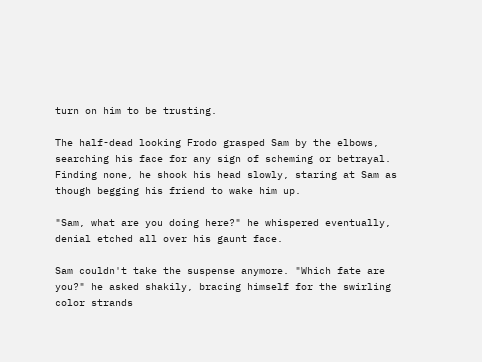turn on him to be trusting.

The half-dead looking Frodo grasped Sam by the elbows, searching his face for any sign of scheming or betrayal. Finding none, he shook his head slowly, staring at Sam as though begging his friend to wake him up.

"Sam, what are you doing here?" he whispered eventually, denial etched all over his gaunt face.

Sam couldn't take the suspense anymore. "Which fate are you?" he asked shakily, bracing himself for the swirling color strands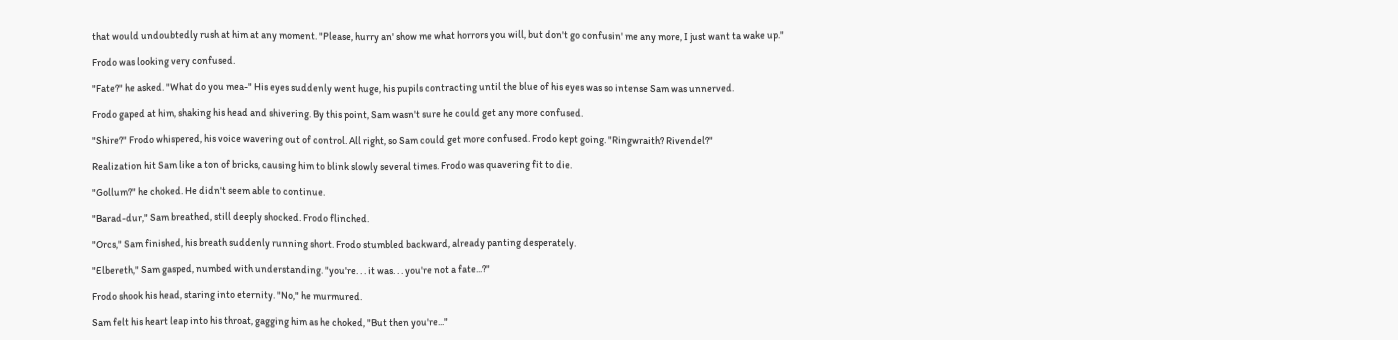that would undoubtedly rush at him at any moment. "Please, hurry an' show me what horrors you will, but don't go confusin' me any more, I just want ta wake up."

Frodo was looking very confused.

"Fate?" he asked. "What do you mea-" His eyes suddenly went huge, his pupils contracting until the blue of his eyes was so intense Sam was unnerved.

Frodo gaped at him, shaking his head and shivering. By this point, Sam wasn't sure he could get any more confused.

"Shire?" Frodo whispered, his voice wavering out of control. All right, so Sam could get more confused. Frodo kept going. "Ringwraith? Rivendel?"

Realization hit Sam like a ton of bricks, causing him to blink slowly several times. Frodo was quavering fit to die.

"Gollum?" he choked. He didn't seem able to continue.

"Barad-dur," Sam breathed, still deeply shocked. Frodo flinched.

"Orcs," Sam finished, his breath suddenly running short. Frodo stumbled backward, already panting desperately.

"Elbereth," Sam gasped, numbed with understanding. "you're. . . it was. . . you're not a fate...?"

Frodo shook his head, staring into eternity. "No," he murmured.

Sam felt his heart leap into his throat, gagging him as he choked, "But then you're..."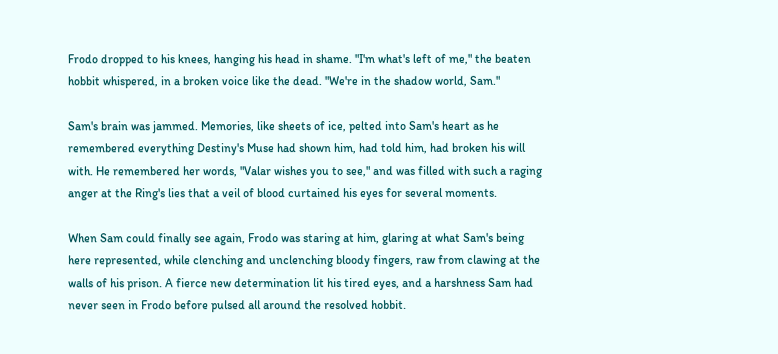Frodo dropped to his knees, hanging his head in shame. "I'm what's left of me," the beaten hobbit whispered, in a broken voice like the dead. "We're in the shadow world, Sam."

Sam's brain was jammed. Memories, like sheets of ice, pelted into Sam's heart as he remembered everything Destiny's Muse had shown him, had told him, had broken his will with. He remembered her words, "Valar wishes you to see," and was filled with such a raging anger at the Ring's lies that a veil of blood curtained his eyes for several moments.

When Sam could finally see again, Frodo was staring at him, glaring at what Sam's being here represented, while clenching and unclenching bloody fingers, raw from clawing at the walls of his prison. A fierce new determination lit his tired eyes, and a harshness Sam had never seen in Frodo before pulsed all around the resolved hobbit.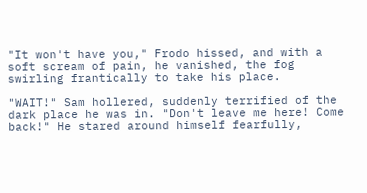"It won't have you," Frodo hissed, and with a soft scream of pain, he vanished, the fog swirling frantically to take his place.

"WAIT!" Sam hollered, suddenly terrified of the dark place he was in. "Don't leave me here! Come back!" He stared around himself fearfully,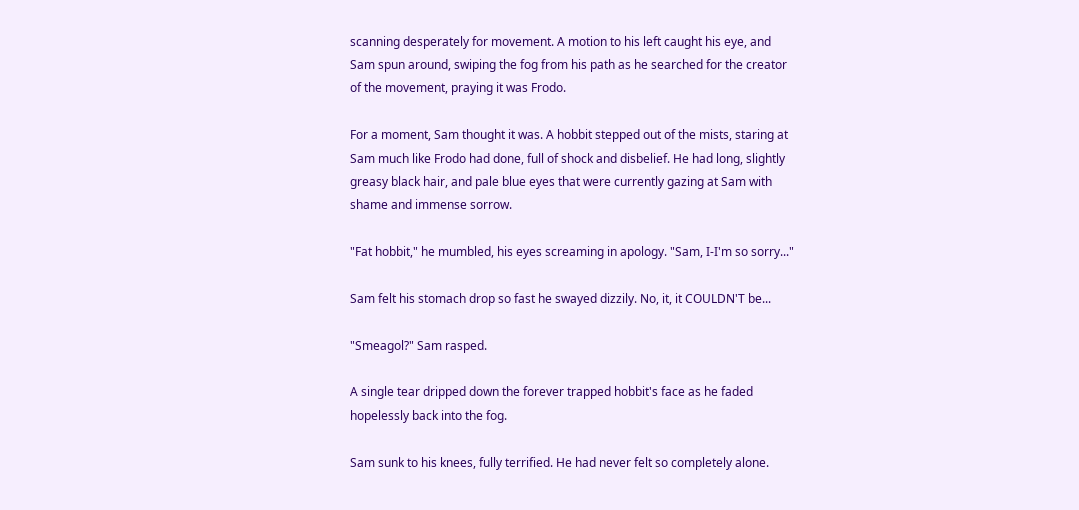scanning desperately for movement. A motion to his left caught his eye, and Sam spun around, swiping the fog from his path as he searched for the creator of the movement, praying it was Frodo.

For a moment, Sam thought it was. A hobbit stepped out of the mists, staring at Sam much like Frodo had done, full of shock and disbelief. He had long, slightly greasy black hair, and pale blue eyes that were currently gazing at Sam with shame and immense sorrow.

"Fat hobbit," he mumbled, his eyes screaming in apology. "Sam, I-I'm so sorry..."

Sam felt his stomach drop so fast he swayed dizzily. No, it, it COULDN'T be...

"Smeagol?" Sam rasped.

A single tear dripped down the forever trapped hobbit's face as he faded hopelessly back into the fog.

Sam sunk to his knees, fully terrified. He had never felt so completely alone.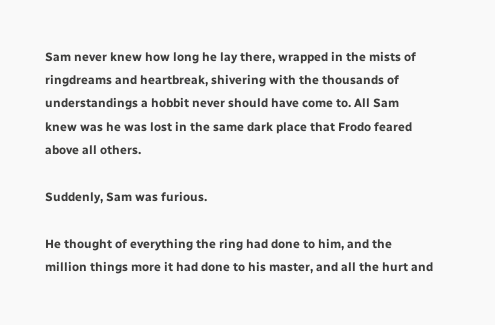Sam never knew how long he lay there, wrapped in the mists of ringdreams and heartbreak, shivering with the thousands of understandings a hobbit never should have come to. All Sam knew was he was lost in the same dark place that Frodo feared above all others.

Suddenly, Sam was furious.

He thought of everything the ring had done to him, and the million things more it had done to his master, and all the hurt and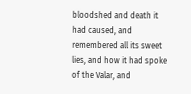bloodshed and death it had caused, and remembered all its sweet lies, and how it had spoke of the Valar, and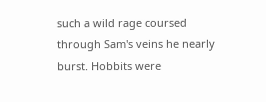such a wild rage coursed through Sam's veins he nearly burst. Hobbits were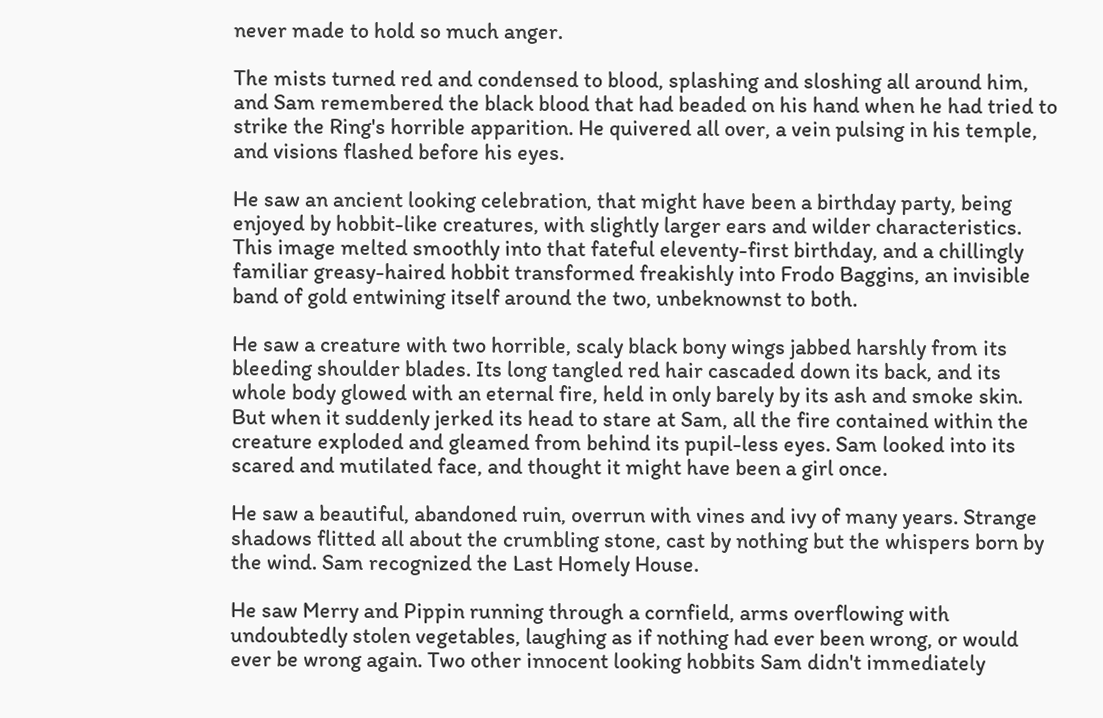never made to hold so much anger.

The mists turned red and condensed to blood, splashing and sloshing all around him, and Sam remembered the black blood that had beaded on his hand when he had tried to strike the Ring's horrible apparition. He quivered all over, a vein pulsing in his temple, and visions flashed before his eyes.

He saw an ancient looking celebration, that might have been a birthday party, being enjoyed by hobbit-like creatures, with slightly larger ears and wilder characteristics. This image melted smoothly into that fateful eleventy-first birthday, and a chillingly familiar greasy-haired hobbit transformed freakishly into Frodo Baggins, an invisible band of gold entwining itself around the two, unbeknownst to both.

He saw a creature with two horrible, scaly black bony wings jabbed harshly from its bleeding shoulder blades. Its long tangled red hair cascaded down its back, and its whole body glowed with an eternal fire, held in only barely by its ash and smoke skin. But when it suddenly jerked its head to stare at Sam, all the fire contained within the creature exploded and gleamed from behind its pupil-less eyes. Sam looked into its scared and mutilated face, and thought it might have been a girl once.

He saw a beautiful, abandoned ruin, overrun with vines and ivy of many years. Strange shadows flitted all about the crumbling stone, cast by nothing but the whispers born by the wind. Sam recognized the Last Homely House.

He saw Merry and Pippin running through a cornfield, arms overflowing with undoubtedly stolen vegetables, laughing as if nothing had ever been wrong, or would ever be wrong again. Two other innocent looking hobbits Sam didn't immediately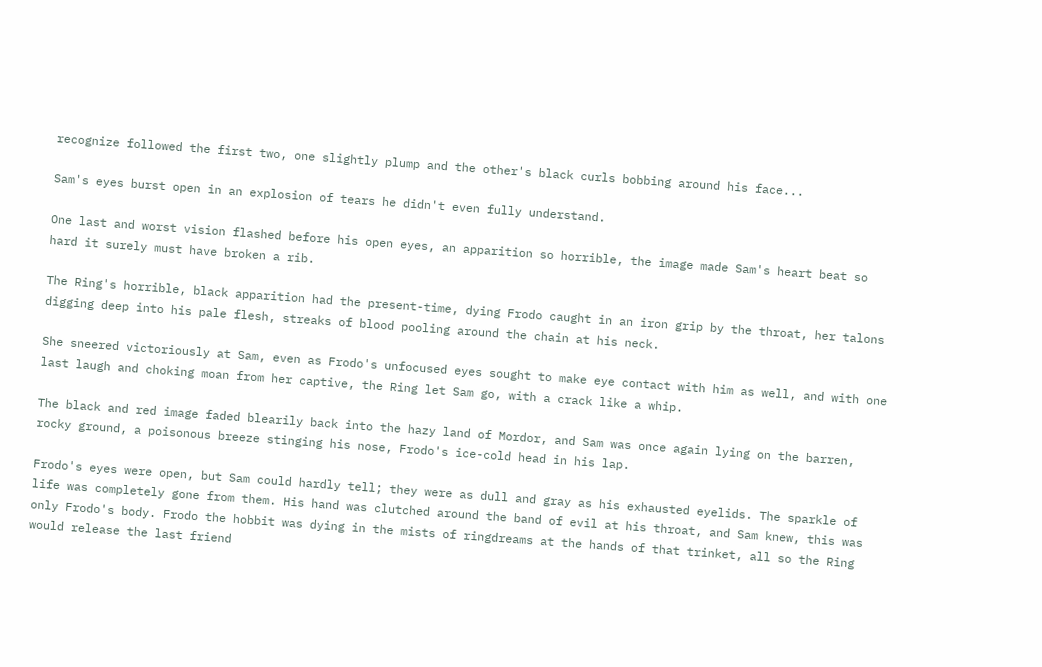recognize followed the first two, one slightly plump and the other's black curls bobbing around his face...

Sam's eyes burst open in an explosion of tears he didn't even fully understand.

One last and worst vision flashed before his open eyes, an apparition so horrible, the image made Sam's heart beat so hard it surely must have broken a rib.

The Ring's horrible, black apparition had the present-time, dying Frodo caught in an iron grip by the throat, her talons digging deep into his pale flesh, streaks of blood pooling around the chain at his neck.

She sneered victoriously at Sam, even as Frodo's unfocused eyes sought to make eye contact with him as well, and with one last laugh and choking moan from her captive, the Ring let Sam go, with a crack like a whip.

The black and red image faded blearily back into the hazy land of Mordor, and Sam was once again lying on the barren, rocky ground, a poisonous breeze stinging his nose, Frodo's ice-cold head in his lap.

Frodo's eyes were open, but Sam could hardly tell; they were as dull and gray as his exhausted eyelids. The sparkle of life was completely gone from them. His hand was clutched around the band of evil at his throat, and Sam knew, this was only Frodo's body. Frodo the hobbit was dying in the mists of ringdreams at the hands of that trinket, all so the Ring would release the last friend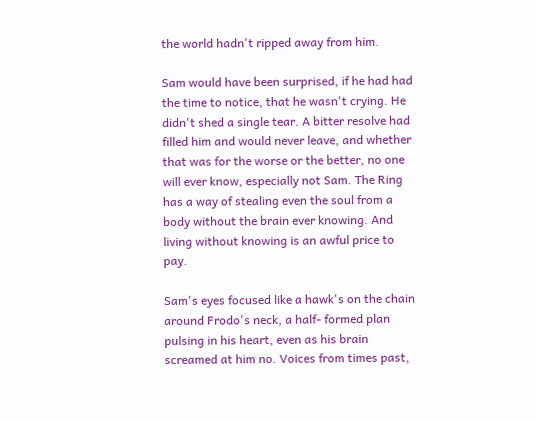the world hadn't ripped away from him.

Sam would have been surprised, if he had had the time to notice, that he wasn't crying. He didn't shed a single tear. A bitter resolve had filled him and would never leave, and whether that was for the worse or the better, no one will ever know, especially not Sam. The Ring has a way of stealing even the soul from a body without the brain ever knowing. And living without knowing is an awful price to pay.

Sam's eyes focused like a hawk's on the chain around Frodo's neck, a half- formed plan pulsing in his heart, even as his brain screamed at him no. Voices from times past,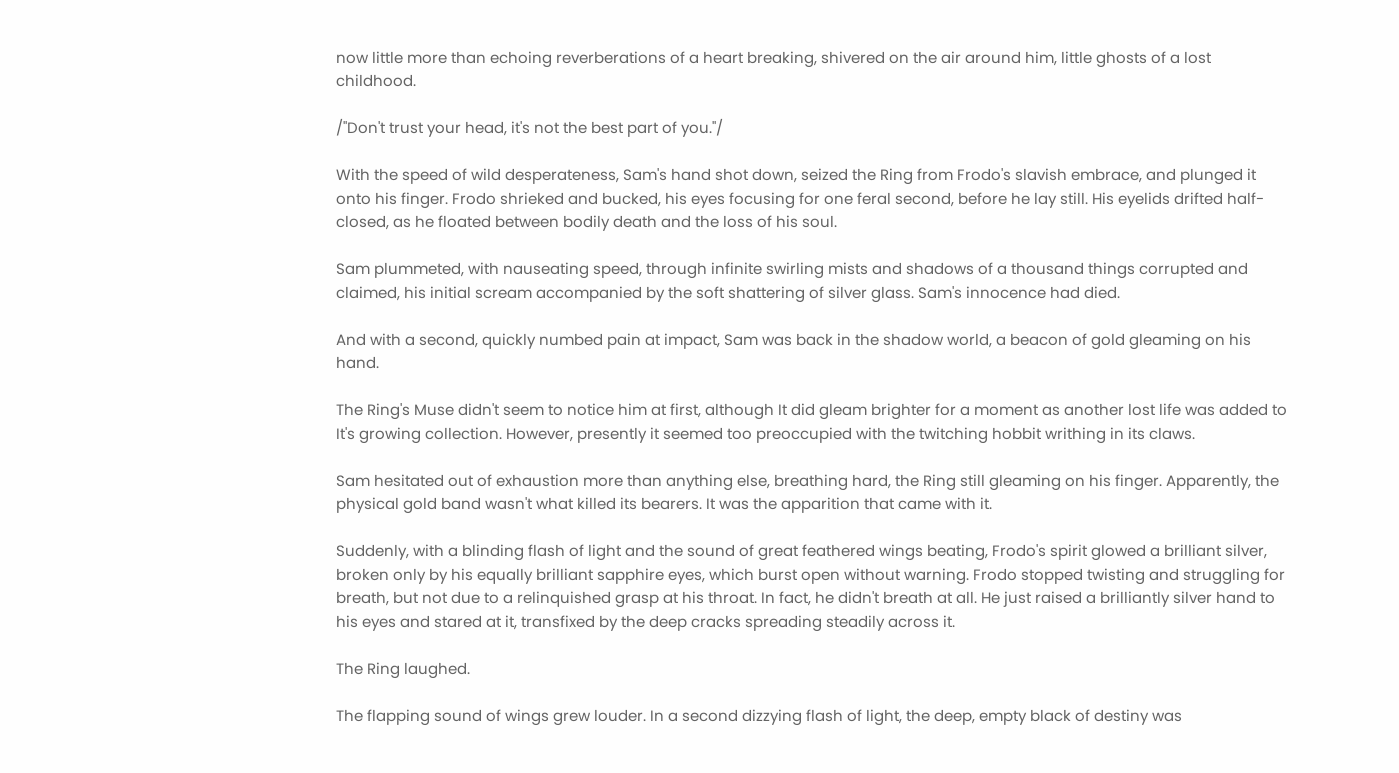now little more than echoing reverberations of a heart breaking, shivered on the air around him, little ghosts of a lost childhood.

/"Don't trust your head, it's not the best part of you."/

With the speed of wild desperateness, Sam's hand shot down, seized the Ring from Frodo's slavish embrace, and plunged it onto his finger. Frodo shrieked and bucked, his eyes focusing for one feral second, before he lay still. His eyelids drifted half-closed, as he floated between bodily death and the loss of his soul.

Sam plummeted, with nauseating speed, through infinite swirling mists and shadows of a thousand things corrupted and claimed, his initial scream accompanied by the soft shattering of silver glass. Sam's innocence had died.

And with a second, quickly numbed pain at impact, Sam was back in the shadow world, a beacon of gold gleaming on his hand.

The Ring's Muse didn't seem to notice him at first, although It did gleam brighter for a moment as another lost life was added to It's growing collection. However, presently it seemed too preoccupied with the twitching hobbit writhing in its claws.

Sam hesitated out of exhaustion more than anything else, breathing hard, the Ring still gleaming on his finger. Apparently, the physical gold band wasn't what killed its bearers. It was the apparition that came with it.

Suddenly, with a blinding flash of light and the sound of great feathered wings beating, Frodo's spirit glowed a brilliant silver, broken only by his equally brilliant sapphire eyes, which burst open without warning. Frodo stopped twisting and struggling for breath, but not due to a relinquished grasp at his throat. In fact, he didn't breath at all. He just raised a brilliantly silver hand to his eyes and stared at it, transfixed by the deep cracks spreading steadily across it.

The Ring laughed.

The flapping sound of wings grew louder. In a second dizzying flash of light, the deep, empty black of destiny was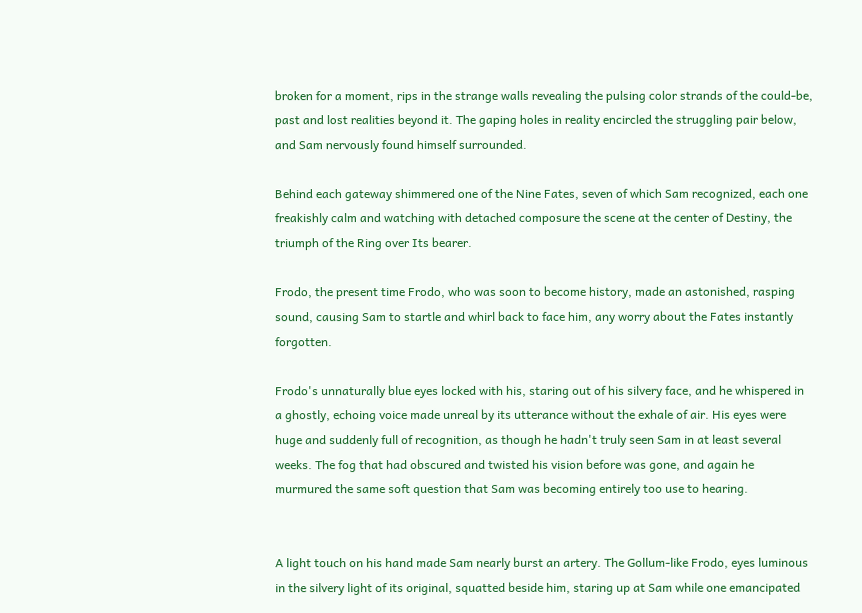broken for a moment, rips in the strange walls revealing the pulsing color strands of the could-be, past and lost realities beyond it. The gaping holes in reality encircled the struggling pair below, and Sam nervously found himself surrounded.

Behind each gateway shimmered one of the Nine Fates, seven of which Sam recognized, each one freakishly calm and watching with detached composure the scene at the center of Destiny, the triumph of the Ring over Its bearer.

Frodo, the present time Frodo, who was soon to become history, made an astonished, rasping sound, causing Sam to startle and whirl back to face him, any worry about the Fates instantly forgotten.

Frodo's unnaturally blue eyes locked with his, staring out of his silvery face, and he whispered in a ghostly, echoing voice made unreal by its utterance without the exhale of air. His eyes were huge and suddenly full of recognition, as though he hadn't truly seen Sam in at least several weeks. The fog that had obscured and twisted his vision before was gone, and again he murmured the same soft question that Sam was becoming entirely too use to hearing.


A light touch on his hand made Sam nearly burst an artery. The Gollum-like Frodo, eyes luminous in the silvery light of its original, squatted beside him, staring up at Sam while one emancipated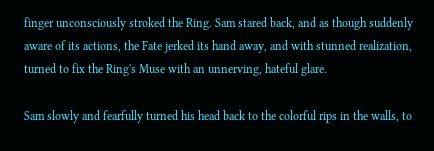finger unconsciously stroked the Ring. Sam stared back, and as though suddenly aware of its actions, the Fate jerked its hand away, and with stunned realization, turned to fix the Ring's Muse with an unnerving, hateful glare.

Sam slowly and fearfully turned his head back to the colorful rips in the walls, to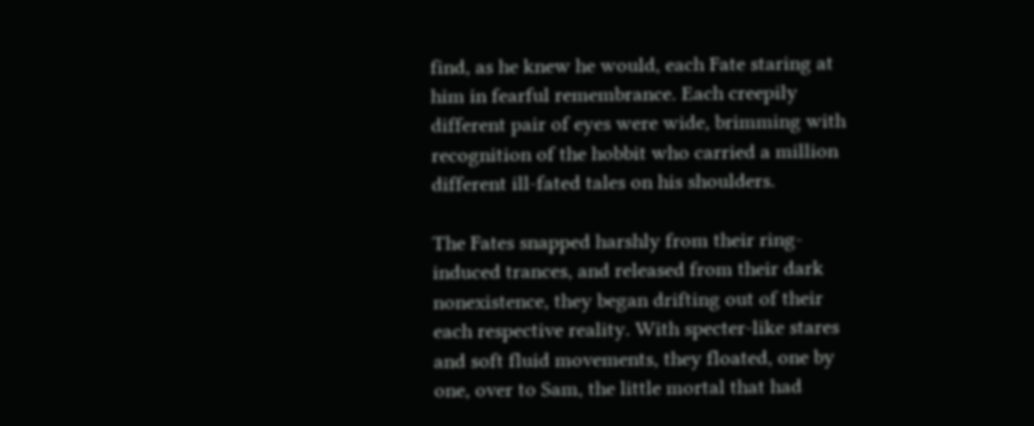find, as he knew he would, each Fate staring at him in fearful remembrance. Each creepily different pair of eyes were wide, brimming with recognition of the hobbit who carried a million different ill-fated tales on his shoulders.

The Fates snapped harshly from their ring-induced trances, and released from their dark nonexistence, they began drifting out of their each respective reality. With specter-like stares and soft fluid movements, they floated, one by one, over to Sam, the little mortal that had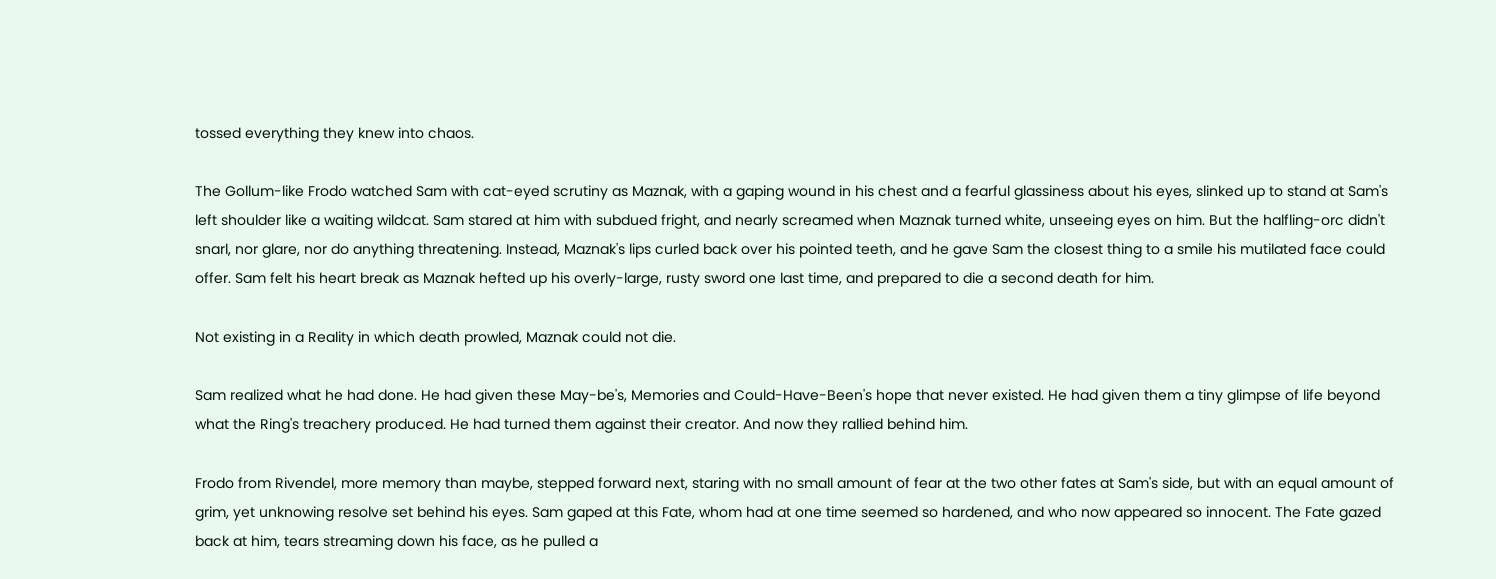tossed everything they knew into chaos.

The Gollum-like Frodo watched Sam with cat-eyed scrutiny as Maznak, with a gaping wound in his chest and a fearful glassiness about his eyes, slinked up to stand at Sam's left shoulder like a waiting wildcat. Sam stared at him with subdued fright, and nearly screamed when Maznak turned white, unseeing eyes on him. But the halfling-orc didn't snarl, nor glare, nor do anything threatening. Instead, Maznak's lips curled back over his pointed teeth, and he gave Sam the closest thing to a smile his mutilated face could offer. Sam felt his heart break as Maznak hefted up his overly-large, rusty sword one last time, and prepared to die a second death for him.

Not existing in a Reality in which death prowled, Maznak could not die.

Sam realized what he had done. He had given these May-be's, Memories and Could-Have-Been's hope that never existed. He had given them a tiny glimpse of life beyond what the Ring's treachery produced. He had turned them against their creator. And now they rallied behind him.

Frodo from Rivendel, more memory than maybe, stepped forward next, staring with no small amount of fear at the two other fates at Sam's side, but with an equal amount of grim, yet unknowing resolve set behind his eyes. Sam gaped at this Fate, whom had at one time seemed so hardened, and who now appeared so innocent. The Fate gazed back at him, tears streaming down his face, as he pulled a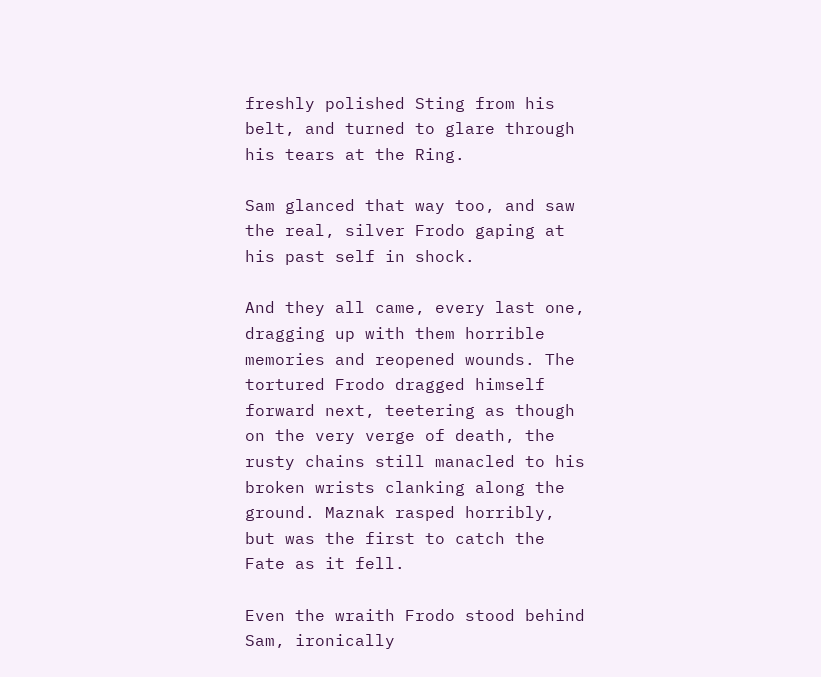freshly polished Sting from his belt, and turned to glare through his tears at the Ring.

Sam glanced that way too, and saw the real, silver Frodo gaping at his past self in shock.

And they all came, every last one, dragging up with them horrible memories and reopened wounds. The tortured Frodo dragged himself forward next, teetering as though on the very verge of death, the rusty chains still manacled to his broken wrists clanking along the ground. Maznak rasped horribly, but was the first to catch the Fate as it fell.

Even the wraith Frodo stood behind Sam, ironically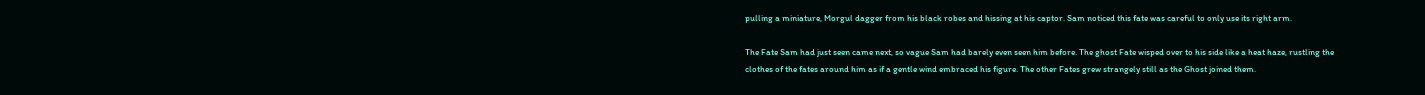pulling a miniature, Morgul dagger from his black robes and hissing at his captor. Sam noticed this fate was careful to only use its right arm.

The Fate Sam had just seen came next, so vague Sam had barely even seen him before. The ghost Fate wisped over to his side like a heat haze, rustling the clothes of the fates around him as if a gentle wind embraced his figure. The other Fates grew strangely still as the Ghost joined them.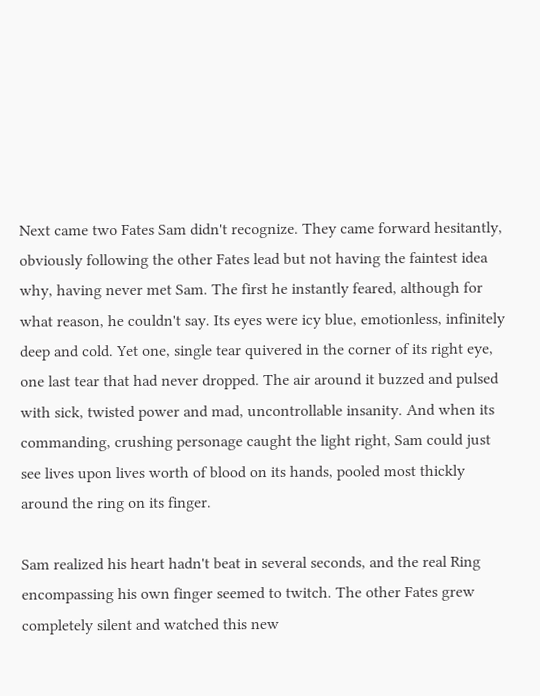Next came two Fates Sam didn't recognize. They came forward hesitantly, obviously following the other Fates lead but not having the faintest idea why, having never met Sam. The first he instantly feared, although for what reason, he couldn't say. Its eyes were icy blue, emotionless, infinitely deep and cold. Yet one, single tear quivered in the corner of its right eye, one last tear that had never dropped. The air around it buzzed and pulsed with sick, twisted power and mad, uncontrollable insanity. And when its commanding, crushing personage caught the light right, Sam could just see lives upon lives worth of blood on its hands, pooled most thickly around the ring on its finger.

Sam realized his heart hadn't beat in several seconds, and the real Ring encompassing his own finger seemed to twitch. The other Fates grew completely silent and watched this new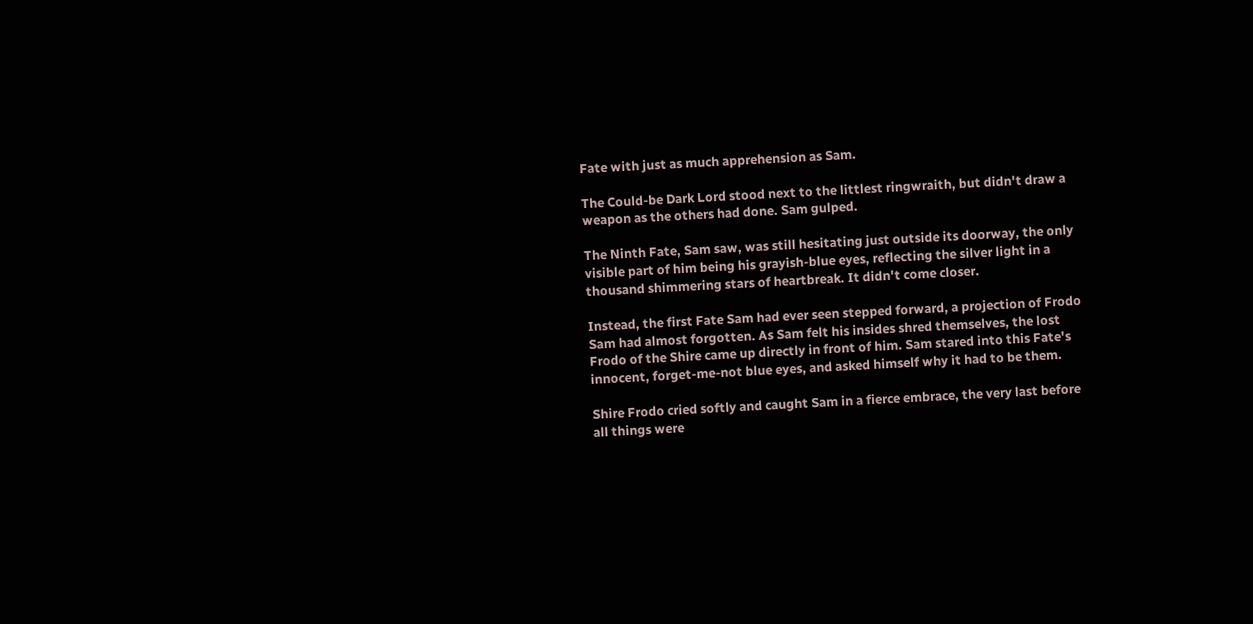Fate with just as much apprehension as Sam.

The Could-be Dark Lord stood next to the littlest ringwraith, but didn't draw a weapon as the others had done. Sam gulped.

The Ninth Fate, Sam saw, was still hesitating just outside its doorway, the only visible part of him being his grayish-blue eyes, reflecting the silver light in a thousand shimmering stars of heartbreak. It didn't come closer.

Instead, the first Fate Sam had ever seen stepped forward, a projection of Frodo Sam had almost forgotten. As Sam felt his insides shred themselves, the lost Frodo of the Shire came up directly in front of him. Sam stared into this Fate's innocent, forget-me-not blue eyes, and asked himself why it had to be them.

Shire Frodo cried softly and caught Sam in a fierce embrace, the very last before all things were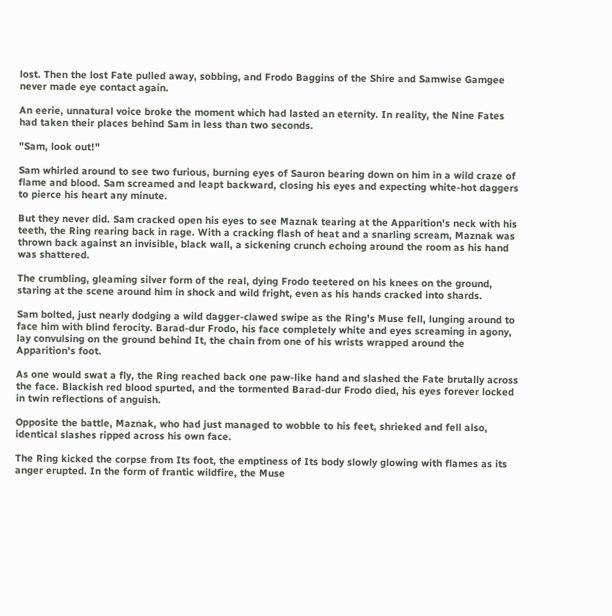lost. Then the lost Fate pulled away, sobbing, and Frodo Baggins of the Shire and Samwise Gamgee never made eye contact again.

An eerie, unnatural voice broke the moment which had lasted an eternity. In reality, the Nine Fates had taken their places behind Sam in less than two seconds.

"Sam, look out!"

Sam whirled around to see two furious, burning eyes of Sauron bearing down on him in a wild craze of flame and blood. Sam screamed and leapt backward, closing his eyes and expecting white-hot daggers to pierce his heart any minute.

But they never did. Sam cracked open his eyes to see Maznak tearing at the Apparition's neck with his teeth, the Ring rearing back in rage. With a cracking flash of heat and a snarling scream, Maznak was thrown back against an invisible, black wall, a sickening crunch echoing around the room as his hand was shattered.

The crumbling, gleaming silver form of the real, dying Frodo teetered on his knees on the ground, staring at the scene around him in shock and wild fright, even as his hands cracked into shards.

Sam bolted, just nearly dodging a wild dagger-clawed swipe as the Ring's Muse fell, lunging around to face him with blind ferocity. Barad-dur Frodo, his face completely white and eyes screaming in agony, lay convulsing on the ground behind It, the chain from one of his wrists wrapped around the Apparition's foot.

As one would swat a fly, the Ring reached back one paw-like hand and slashed the Fate brutally across the face. Blackish red blood spurted, and the tormented Barad-dur Frodo died, his eyes forever locked in twin reflections of anguish.

Opposite the battle, Maznak, who had just managed to wobble to his feet, shrieked and fell also, identical slashes ripped across his own face.

The Ring kicked the corpse from Its foot, the emptiness of Its body slowly glowing with flames as its anger erupted. In the form of frantic wildfire, the Muse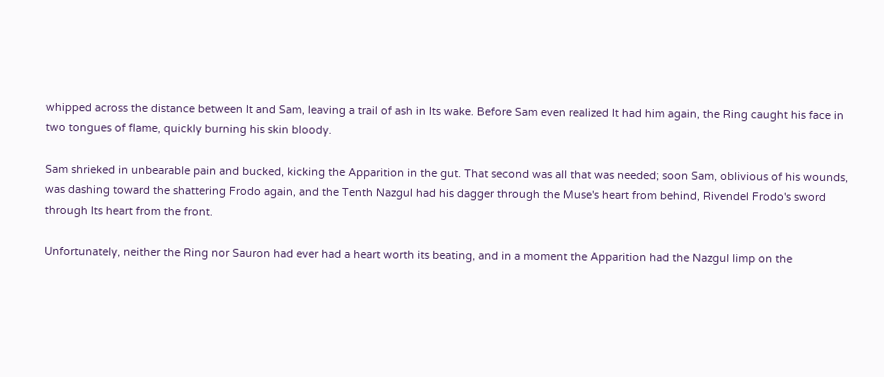whipped across the distance between It and Sam, leaving a trail of ash in Its wake. Before Sam even realized It had him again, the Ring caught his face in two tongues of flame, quickly burning his skin bloody.

Sam shrieked in unbearable pain and bucked, kicking the Apparition in the gut. That second was all that was needed; soon Sam, oblivious of his wounds, was dashing toward the shattering Frodo again, and the Tenth Nazgul had his dagger through the Muse's heart from behind, Rivendel Frodo's sword through Its heart from the front.

Unfortunately, neither the Ring nor Sauron had ever had a heart worth its beating, and in a moment the Apparition had the Nazgul limp on the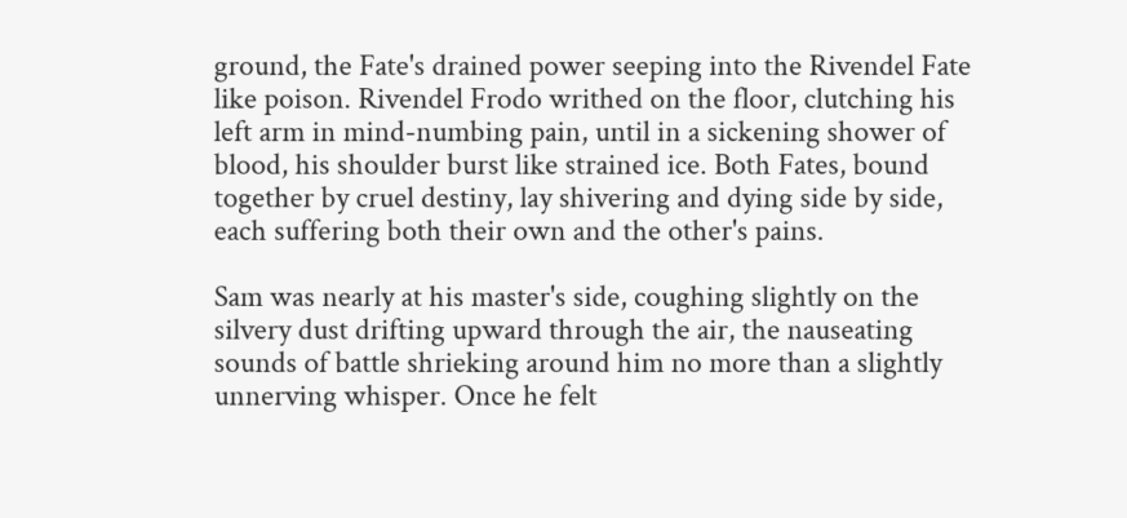ground, the Fate's drained power seeping into the Rivendel Fate like poison. Rivendel Frodo writhed on the floor, clutching his left arm in mind-numbing pain, until in a sickening shower of blood, his shoulder burst like strained ice. Both Fates, bound together by cruel destiny, lay shivering and dying side by side, each suffering both their own and the other's pains.

Sam was nearly at his master's side, coughing slightly on the silvery dust drifting upward through the air, the nauseating sounds of battle shrieking around him no more than a slightly unnerving whisper. Once he felt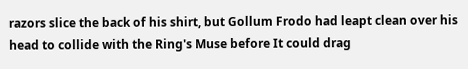razors slice the back of his shirt, but Gollum Frodo had leapt clean over his head to collide with the Ring's Muse before It could drag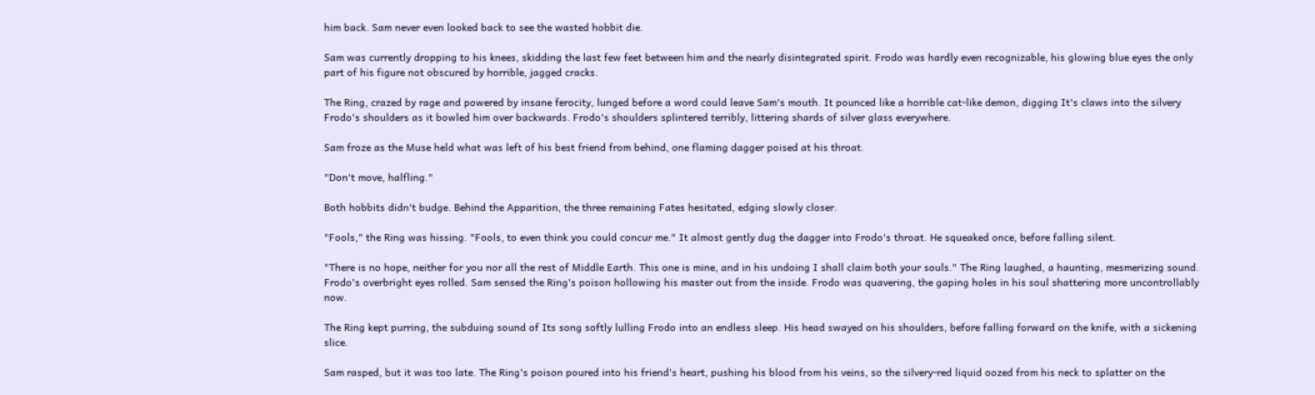him back. Sam never even looked back to see the wasted hobbit die.

Sam was currently dropping to his knees, skidding the last few feet between him and the nearly disintegrated spirit. Frodo was hardly even recognizable, his glowing blue eyes the only part of his figure not obscured by horrible, jagged cracks.

The Ring, crazed by rage and powered by insane ferocity, lunged before a word could leave Sam's mouth. It pounced like a horrible cat-like demon, digging It's claws into the silvery Frodo's shoulders as it bowled him over backwards. Frodo's shoulders splintered terribly, littering shards of silver glass everywhere.

Sam froze as the Muse held what was left of his best friend from behind, one flaming dagger poised at his throat.

"Don't move, halfling."

Both hobbits didn't budge. Behind the Apparition, the three remaining Fates hesitated, edging slowly closer.

"Fools," the Ring was hissing. "Fools, to even think you could concur me." It almost gently dug the dagger into Frodo's throat. He squeaked once, before falling silent.

"There is no hope, neither for you nor all the rest of Middle Earth. This one is mine, and in his undoing I shall claim both your souls." The Ring laughed, a haunting, mesmerizing sound. Frodo's overbright eyes rolled. Sam sensed the Ring's poison hollowing his master out from the inside. Frodo was quavering, the gaping holes in his soul shattering more uncontrollably now.

The Ring kept purring, the subduing sound of Its song softly lulling Frodo into an endless sleep. His head swayed on his shoulders, before falling forward on the knife, with a sickening slice.

Sam rasped, but it was too late. The Ring's poison poured into his friend's heart, pushing his blood from his veins, so the silvery-red liquid oozed from his neck to splatter on the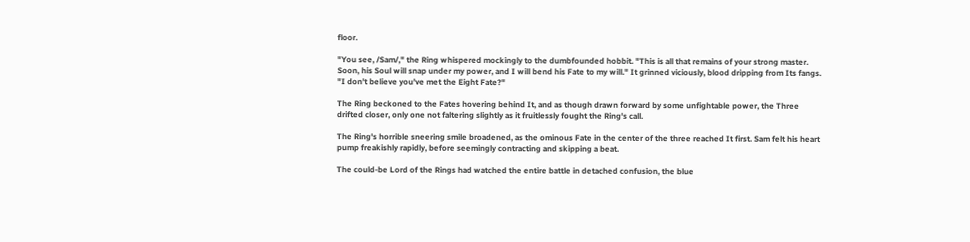floor.

"You see, /Sam/," the Ring whispered mockingly to the dumbfounded hobbit. "This is all that remains of your strong master. Soon, his Soul will snap under my power, and I will bend his Fate to my will." It grinned viciously, blood dripping from Its fangs. "I don't believe you've met the Eight Fate?"

The Ring beckoned to the Fates hovering behind It, and as though drawn forward by some unfightable power, the Three drifted closer, only one not faltering slightly as it fruitlessly fought the Ring's call.

The Ring's horrible sneering smile broadened, as the ominous Fate in the center of the three reached It first. Sam felt his heart pump freakishly rapidly, before seemingly contracting and skipping a beat.

The could-be Lord of the Rings had watched the entire battle in detached confusion, the blue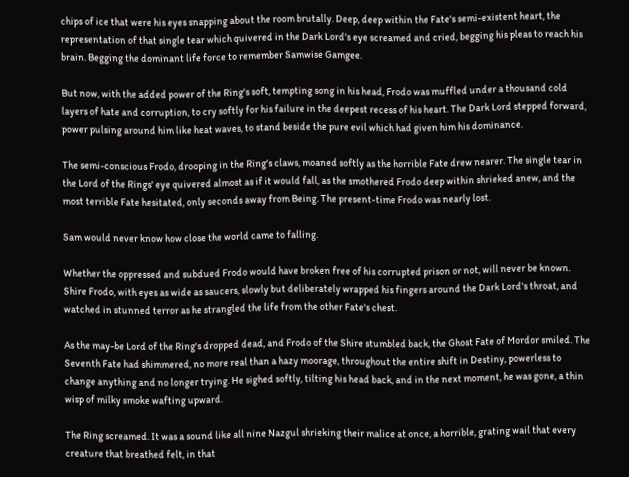chips of ice that were his eyes snapping about the room brutally. Deep, deep within the Fate's semi-existent heart, the representation of that single tear which quivered in the Dark Lord's eye screamed and cried, begging his pleas to reach his brain. Begging the dominant life force to remember Samwise Gamgee.

But now, with the added power of the Ring's soft, tempting song in his head, Frodo was muffled under a thousand cold layers of hate and corruption, to cry softly for his failure in the deepest recess of his heart. The Dark Lord stepped forward, power pulsing around him like heat waves, to stand beside the pure evil which had given him his dominance.

The semi-conscious Frodo, drooping in the Ring's claws, moaned softly as the horrible Fate drew nearer. The single tear in the Lord of the Rings' eye quivered almost as if it would fall, as the smothered Frodo deep within shrieked anew, and the most terrible Fate hesitated, only seconds away from Being. The present-time Frodo was nearly lost.

Sam would never know how close the world came to falling.

Whether the oppressed and subdued Frodo would have broken free of his corrupted prison or not, will never be known. Shire Frodo, with eyes as wide as saucers, slowly but deliberately wrapped his fingers around the Dark Lord's throat, and watched in stunned terror as he strangled the life from the other Fate's chest.

As the may-be Lord of the Ring's dropped dead, and Frodo of the Shire stumbled back, the Ghost Fate of Mordor smiled. The Seventh Fate had shimmered, no more real than a hazy moorage, throughout the entire shift in Destiny, powerless to change anything and no longer trying. He sighed softly, tilting his head back, and in the next moment, he was gone, a thin wisp of milky smoke wafting upward.

The Ring screamed. It was a sound like all nine Nazgul shrieking their malice at once, a horrible, grating wail that every creature that breathed felt, in that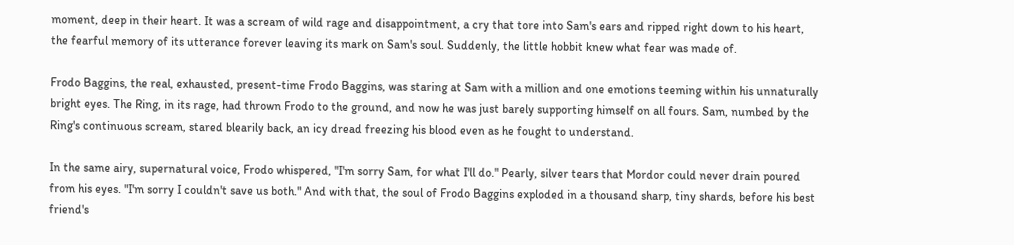moment, deep in their heart. It was a scream of wild rage and disappointment, a cry that tore into Sam's ears and ripped right down to his heart, the fearful memory of its utterance forever leaving its mark on Sam's soul. Suddenly, the little hobbit knew what fear was made of.

Frodo Baggins, the real, exhausted, present-time Frodo Baggins, was staring at Sam with a million and one emotions teeming within his unnaturally bright eyes. The Ring, in its rage, had thrown Frodo to the ground, and now he was just barely supporting himself on all fours. Sam, numbed by the Ring's continuous scream, stared blearily back, an icy dread freezing his blood even as he fought to understand.

In the same airy, supernatural voice, Frodo whispered, "I'm sorry Sam, for what I'll do." Pearly, silver tears that Mordor could never drain poured from his eyes. "I'm sorry I couldn't save us both." And with that, the soul of Frodo Baggins exploded in a thousand sharp, tiny shards, before his best friend's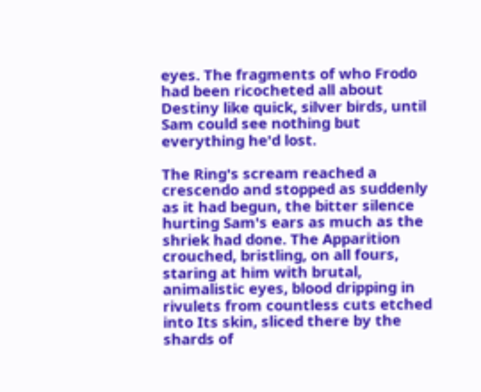eyes. The fragments of who Frodo had been ricocheted all about Destiny like quick, silver birds, until Sam could see nothing but everything he'd lost.

The Ring's scream reached a crescendo and stopped as suddenly as it had begun, the bitter silence hurting Sam's ears as much as the shriek had done. The Apparition crouched, bristling, on all fours, staring at him with brutal, animalistic eyes, blood dripping in rivulets from countless cuts etched into Its skin, sliced there by the shards of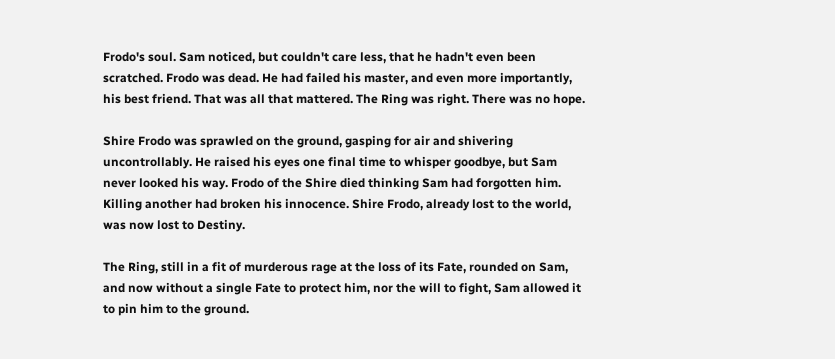Frodo's soul. Sam noticed, but couldn't care less, that he hadn't even been scratched. Frodo was dead. He had failed his master, and even more importantly, his best friend. That was all that mattered. The Ring was right. There was no hope.

Shire Frodo was sprawled on the ground, gasping for air and shivering uncontrollably. He raised his eyes one final time to whisper goodbye, but Sam never looked his way. Frodo of the Shire died thinking Sam had forgotten him. Killing another had broken his innocence. Shire Frodo, already lost to the world, was now lost to Destiny.

The Ring, still in a fit of murderous rage at the loss of its Fate, rounded on Sam, and now without a single Fate to protect him, nor the will to fight, Sam allowed it to pin him to the ground.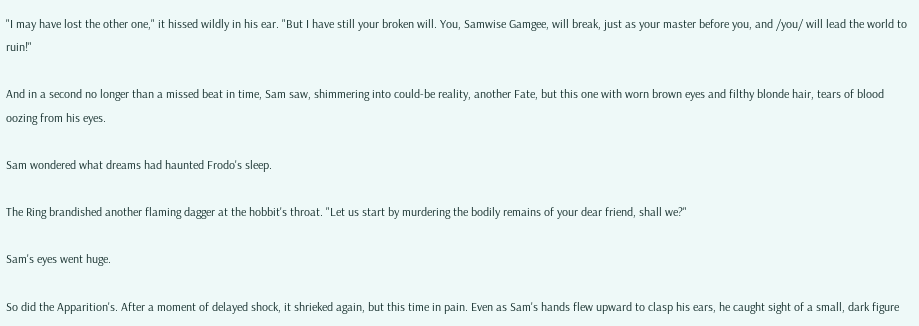"I may have lost the other one," it hissed wildly in his ear. "But I have still your broken will. You, Samwise Gamgee, will break, just as your master before you, and /you/ will lead the world to ruin!"

And in a second no longer than a missed beat in time, Sam saw, shimmering into could-be reality, another Fate, but this one with worn brown eyes and filthy blonde hair, tears of blood oozing from his eyes.

Sam wondered what dreams had haunted Frodo's sleep.

The Ring brandished another flaming dagger at the hobbit's throat. "Let us start by murdering the bodily remains of your dear friend, shall we?"

Sam's eyes went huge.

So did the Apparition's. After a moment of delayed shock, it shrieked again, but this time in pain. Even as Sam's hands flew upward to clasp his ears, he caught sight of a small, dark figure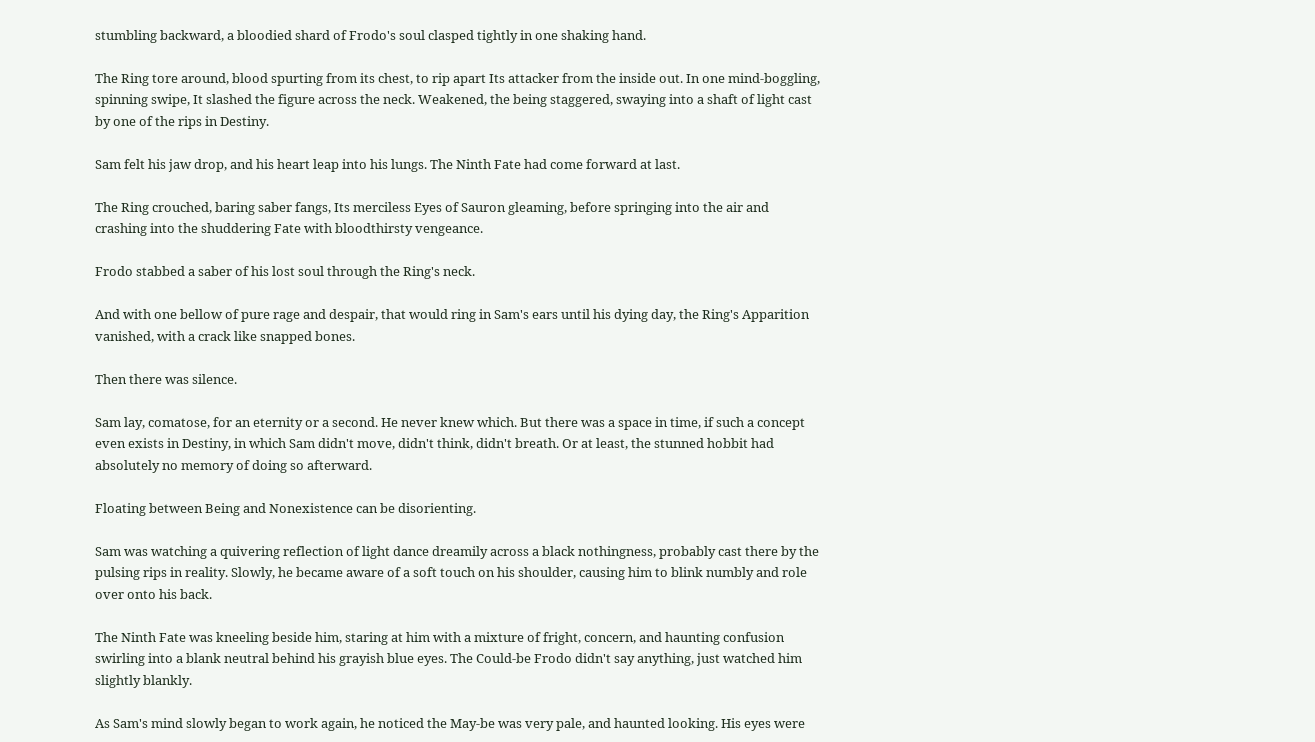stumbling backward, a bloodied shard of Frodo's soul clasped tightly in one shaking hand.

The Ring tore around, blood spurting from its chest, to rip apart Its attacker from the inside out. In one mind-boggling, spinning swipe, It slashed the figure across the neck. Weakened, the being staggered, swaying into a shaft of light cast by one of the rips in Destiny.

Sam felt his jaw drop, and his heart leap into his lungs. The Ninth Fate had come forward at last.

The Ring crouched, baring saber fangs, Its merciless Eyes of Sauron gleaming, before springing into the air and crashing into the shuddering Fate with bloodthirsty vengeance.

Frodo stabbed a saber of his lost soul through the Ring's neck.

And with one bellow of pure rage and despair, that would ring in Sam's ears until his dying day, the Ring's Apparition vanished, with a crack like snapped bones.

Then there was silence.

Sam lay, comatose, for an eternity or a second. He never knew which. But there was a space in time, if such a concept even exists in Destiny, in which Sam didn't move, didn't think, didn't breath. Or at least, the stunned hobbit had absolutely no memory of doing so afterward.

Floating between Being and Nonexistence can be disorienting.

Sam was watching a quivering reflection of light dance dreamily across a black nothingness, probably cast there by the pulsing rips in reality. Slowly, he became aware of a soft touch on his shoulder, causing him to blink numbly and role over onto his back.

The Ninth Fate was kneeling beside him, staring at him with a mixture of fright, concern, and haunting confusion swirling into a blank neutral behind his grayish blue eyes. The Could-be Frodo didn't say anything, just watched him slightly blankly.

As Sam's mind slowly began to work again, he noticed the May-be was very pale, and haunted looking. His eyes were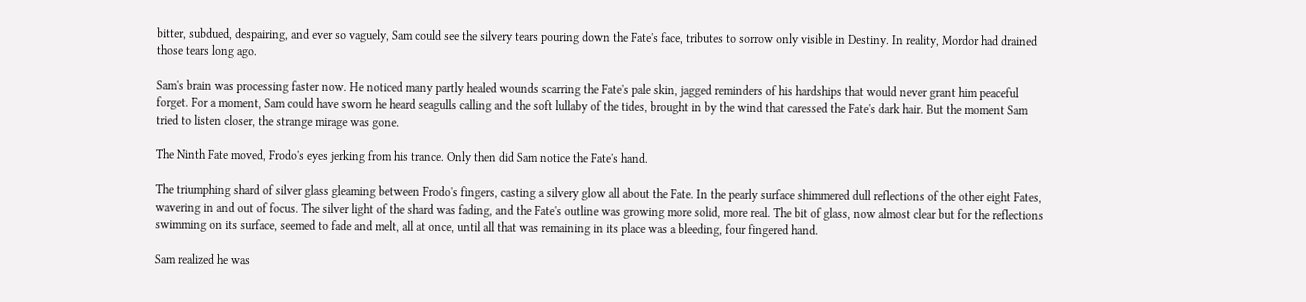bitter, subdued, despairing, and ever so vaguely, Sam could see the silvery tears pouring down the Fate's face, tributes to sorrow only visible in Destiny. In reality, Mordor had drained those tears long ago.

Sam's brain was processing faster now. He noticed many partly healed wounds scarring the Fate's pale skin, jagged reminders of his hardships that would never grant him peaceful forget. For a moment, Sam could have sworn he heard seagulls calling and the soft lullaby of the tides, brought in by the wind that caressed the Fate's dark hair. But the moment Sam tried to listen closer, the strange mirage was gone.

The Ninth Fate moved, Frodo's eyes jerking from his trance. Only then did Sam notice the Fate's hand.

The triumphing shard of silver glass gleaming between Frodo's fingers, casting a silvery glow all about the Fate. In the pearly surface shimmered dull reflections of the other eight Fates, wavering in and out of focus. The silver light of the shard was fading, and the Fate's outline was growing more solid, more real. The bit of glass, now almost clear but for the reflections swimming on its surface, seemed to fade and melt, all at once, until all that was remaining in its place was a bleeding, four fingered hand.

Sam realized he was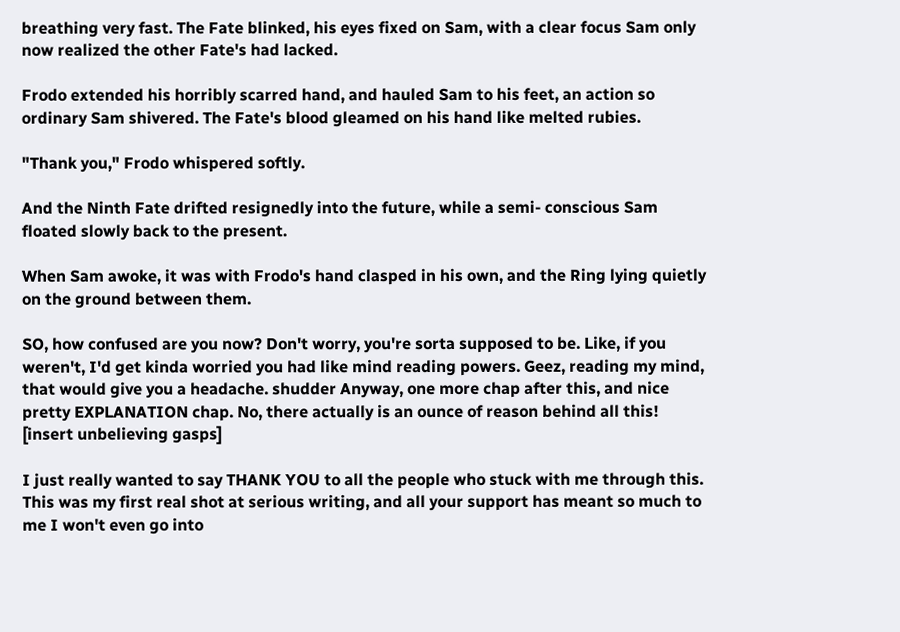breathing very fast. The Fate blinked, his eyes fixed on Sam, with a clear focus Sam only now realized the other Fate's had lacked.

Frodo extended his horribly scarred hand, and hauled Sam to his feet, an action so ordinary Sam shivered. The Fate's blood gleamed on his hand like melted rubies.

"Thank you," Frodo whispered softly.

And the Ninth Fate drifted resignedly into the future, while a semi- conscious Sam floated slowly back to the present.

When Sam awoke, it was with Frodo's hand clasped in his own, and the Ring lying quietly on the ground between them.

SO, how confused are you now? Don't worry, you're sorta supposed to be. Like, if you weren't, I'd get kinda worried you had like mind reading powers. Geez, reading my mind, that would give you a headache. shudder Anyway, one more chap after this, and nice pretty EXPLANATION chap. No, there actually is an ounce of reason behind all this! [insert unbelieving gasps]

I just really wanted to say THANK YOU to all the people who stuck with me through this. This was my first real shot at serious writing, and all your support has meant so much to me I won't even go into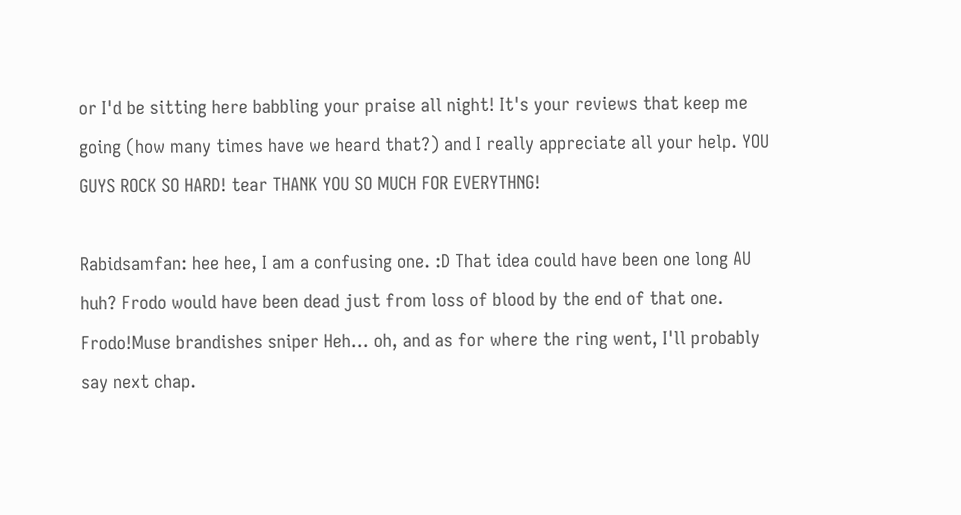or I'd be sitting here babbling your praise all night! It's your reviews that keep me going (how many times have we heard that?) and I really appreciate all your help. YOU GUYS ROCK SO HARD! tear THANK YOU SO MUCH FOR EVERYTHNG!

Rabidsamfan: hee hee, I am a confusing one. :D That idea could have been one long AU huh? Frodo would have been dead just from loss of blood by the end of that one. Frodo!Muse brandishes sniper Heh... oh, and as for where the ring went, I'll probably say next chap.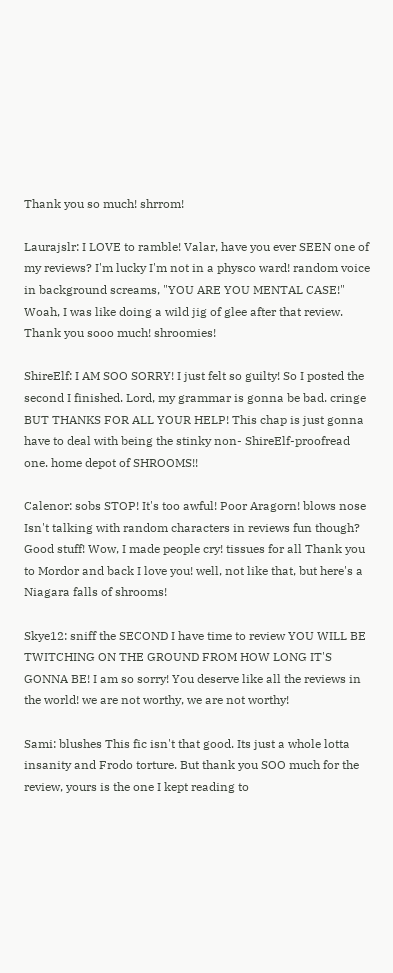Thank you so much! shrrom!

Laurajslr: I LOVE to ramble! Valar, have you ever SEEN one of my reviews? I'm lucky I'm not in a physco ward! random voice in background screams, "YOU ARE YOU MENTAL CASE!" Woah, I was like doing a wild jig of glee after that review. Thank you sooo much! shroomies!

ShireElf: I AM SOO SORRY! I just felt so guilty! So I posted the second I finished. Lord, my grammar is gonna be bad. cringe BUT THANKS FOR ALL YOUR HELP! This chap is just gonna have to deal with being the stinky non- ShireElf-proofread one. home depot of SHROOMS!!

Calenor: sobs STOP! It's too awful! Poor Aragorn! blows nose Isn't talking with random characters in reviews fun though? Good stuff! Wow, I made people cry! tissues for all Thank you to Mordor and back I love you! well, not like that, but here's a Niagara falls of shrooms!

Skye12: sniff the SECOND I have time to review YOU WILL BE TWITCHING ON THE GROUND FROM HOW LONG IT'S GONNA BE! I am so sorry! You deserve like all the reviews in the world! we are not worthy, we are not worthy!

Sami: blushes This fic isn't that good. Its just a whole lotta insanity and Frodo torture. But thank you SOO much for the review, yours is the one I kept reading to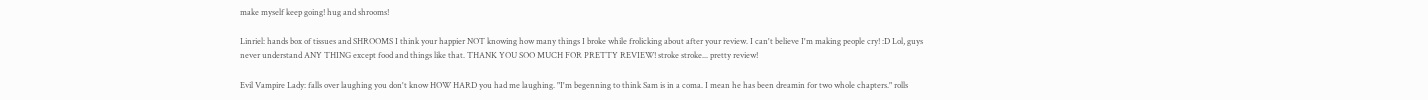make myself keep going! hug and shrooms!

Linriel: hands box of tissues and SHROOMS I think your happier NOT knowing how many things I broke while frolicking about after your review. I can't believe I'm making people cry! :D Lol, guys never understand ANY THING except food and things like that. THANK YOU SOO MUCH FOR PRETTY REVIEW! stroke stroke... pretty review!

Evil Vampire Lady: falls over laughing you don't know HOW HARD you had me laughing. "I'm begenning to think Sam is in a coma. I mean he has been dreamin for two whole chapters." rolls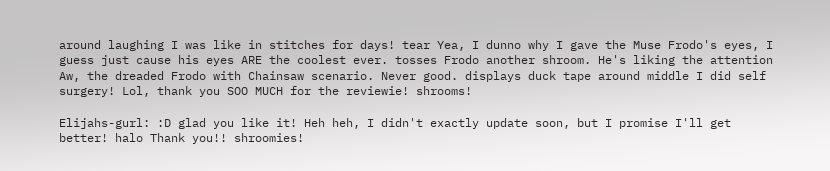around laughing I was like in stitches for days! tear Yea, I dunno why I gave the Muse Frodo's eyes, I guess just cause his eyes ARE the coolest ever. tosses Frodo another shroom. He's liking the attention Aw, the dreaded Frodo with Chainsaw scenario. Never good. displays duck tape around middle I did self surgery! Lol, thank you SOO MUCH for the reviewie! shrooms!

Elijahs-gurl: :D glad you like it! Heh heh, I didn't exactly update soon, but I promise I'll get better! halo Thank you!! shroomies!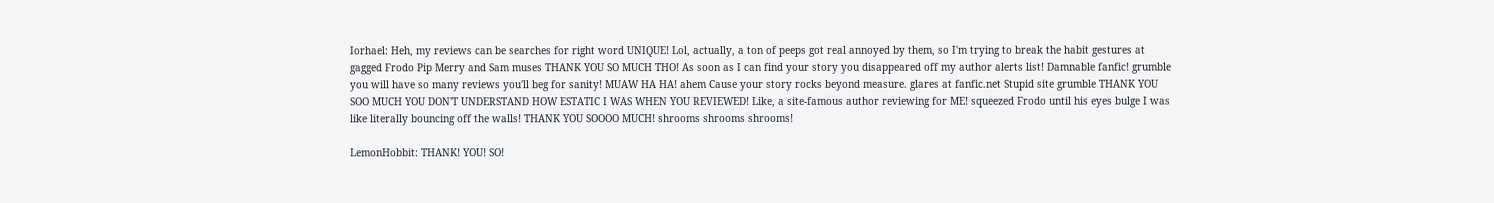Iorhael: Heh, my reviews can be searches for right word UNIQUE! Lol, actually, a ton of peeps got real annoyed by them, so I'm trying to break the habit gestures at gagged Frodo Pip Merry and Sam muses THANK YOU SO MUCH THO! As soon as I can find your story you disappeared off my author alerts list! Damnable fanfic! grumble you will have so many reviews you'll beg for sanity! MUAW HA HA! ahem Cause your story rocks beyond measure. glares at fanfic.net Stupid site grumble THANK YOU SOO MUCH YOU DON'T UNDERSTAND HOW ESTATIC I WAS WHEN YOU REVIEWED! Like, a site-famous author reviewing for ME! squeezed Frodo until his eyes bulge I was like literally bouncing off the walls! THANK YOU SOOOO MUCH! shrooms shrooms shrooms!

LemonHobbit: THANK! YOU! SO!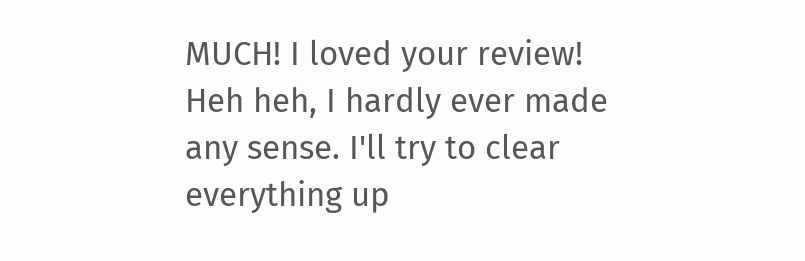MUCH! I loved your review! Heh heh, I hardly ever made any sense. I'll try to clear everything up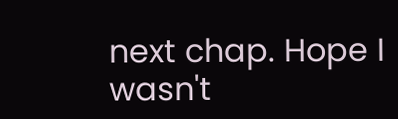next chap. Hope I wasn't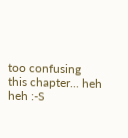too confusing this chapter... heh heh :-S